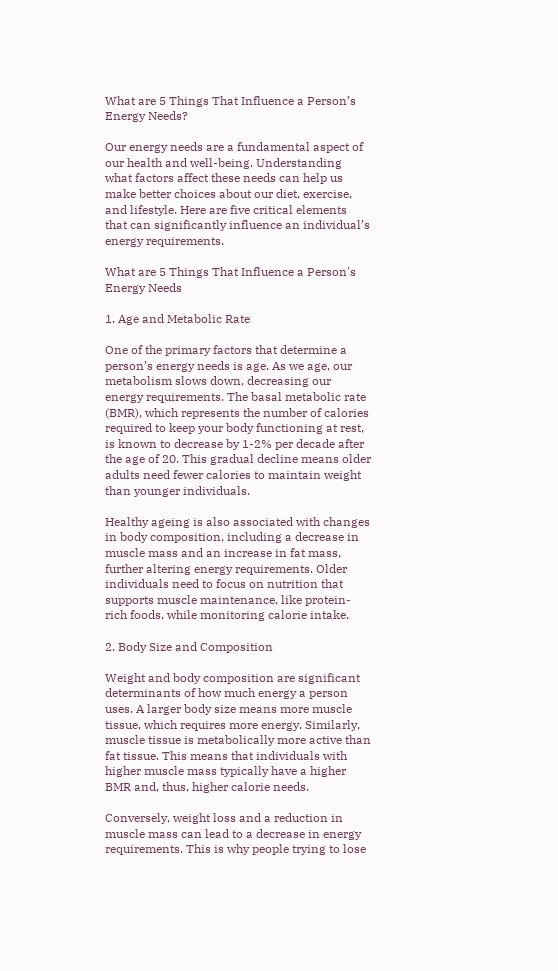What are 5 Things That Influence a Person’s Energy Needs?

Our energy needs are a fundamental aspect of our health and well-being. Understanding what factors affect these needs can help us make better choices about our diet, exercise, and lifestyle. Here are five critical elements that can significantly influence an individual’s energy requirements.

What are 5 Things That Influence a Person's Energy Needs

1. Age and Metabolic Rate

One of the primary factors that determine a person’s energy needs is age. As we age, our metabolism slows down, decreasing our energy requirements. The basal metabolic rate (BMR), which represents the number of calories required to keep your body functioning at rest, is known to decrease by 1-2% per decade after the age of 20. This gradual decline means older adults need fewer calories to maintain weight than younger individuals.

Healthy ageing is also associated with changes in body composition, including a decrease in muscle mass and an increase in fat mass, further altering energy requirements. Older individuals need to focus on nutrition that supports muscle maintenance, like protein-rich foods, while monitoring calorie intake.

2. Body Size and Composition

Weight and body composition are significant determinants of how much energy a person uses. A larger body size means more muscle tissue, which requires more energy. Similarly, muscle tissue is metabolically more active than fat tissue. This means that individuals with higher muscle mass typically have a higher BMR and, thus, higher calorie needs.

Conversely, weight loss and a reduction in muscle mass can lead to a decrease in energy requirements. This is why people trying to lose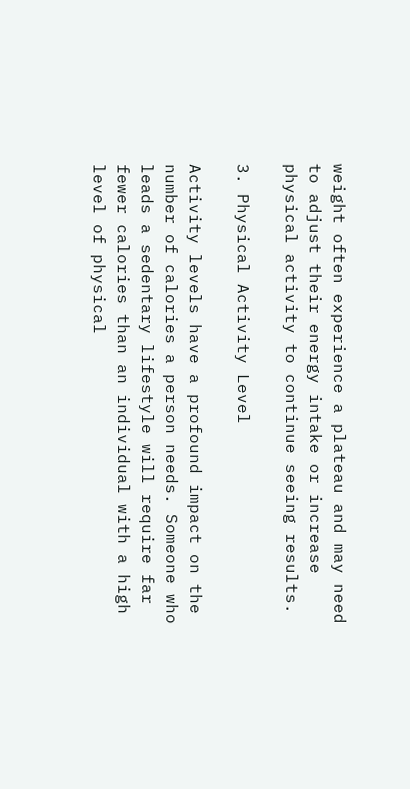weight often experience a plateau and may need to adjust their energy intake or increase physical activity to continue seeing results.

3. Physical Activity Level

Activity levels have a profound impact on the number of calories a person needs. Someone who leads a sedentary lifestyle will require far fewer calories than an individual with a high level of physical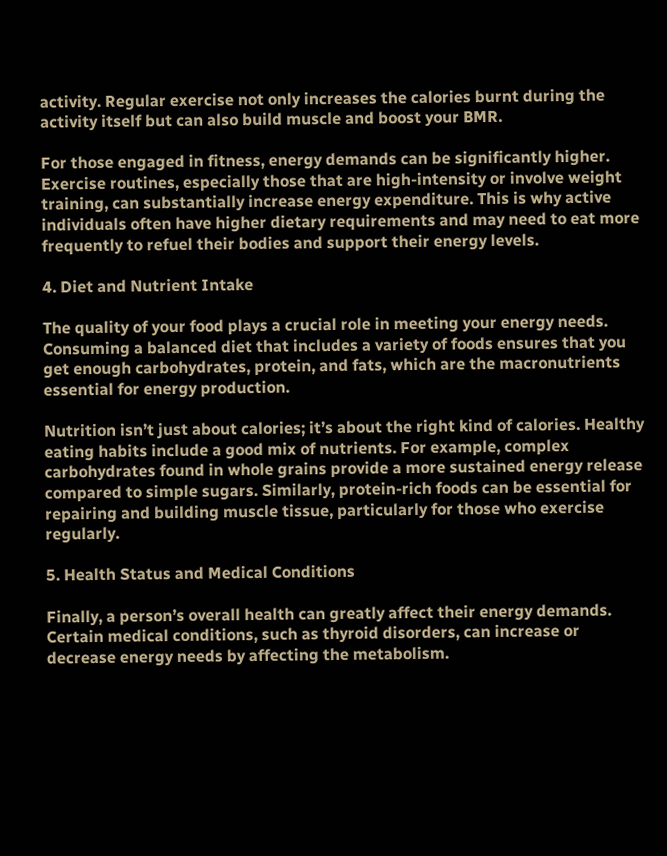activity. Regular exercise not only increases the calories burnt during the activity itself but can also build muscle and boost your BMR.

For those engaged in fitness, energy demands can be significantly higher. Exercise routines, especially those that are high-intensity or involve weight training, can substantially increase energy expenditure. This is why active individuals often have higher dietary requirements and may need to eat more frequently to refuel their bodies and support their energy levels.

4. Diet and Nutrient Intake

The quality of your food plays a crucial role in meeting your energy needs. Consuming a balanced diet that includes a variety of foods ensures that you get enough carbohydrates, protein, and fats, which are the macronutrients essential for energy production.

Nutrition isn’t just about calories; it’s about the right kind of calories. Healthy eating habits include a good mix of nutrients. For example, complex carbohydrates found in whole grains provide a more sustained energy release compared to simple sugars. Similarly, protein-rich foods can be essential for repairing and building muscle tissue, particularly for those who exercise regularly.

5. Health Status and Medical Conditions

Finally, a person’s overall health can greatly affect their energy demands. Certain medical conditions, such as thyroid disorders, can increase or decrease energy needs by affecting the metabolism.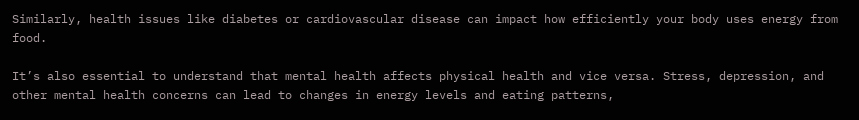Similarly, health issues like diabetes or cardiovascular disease can impact how efficiently your body uses energy from food.

It’s also essential to understand that mental health affects physical health and vice versa. Stress, depression, and other mental health concerns can lead to changes in energy levels and eating patterns,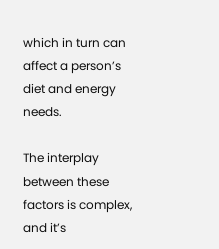which in turn can affect a person’s diet and energy needs.

The interplay between these factors is complex, and it’s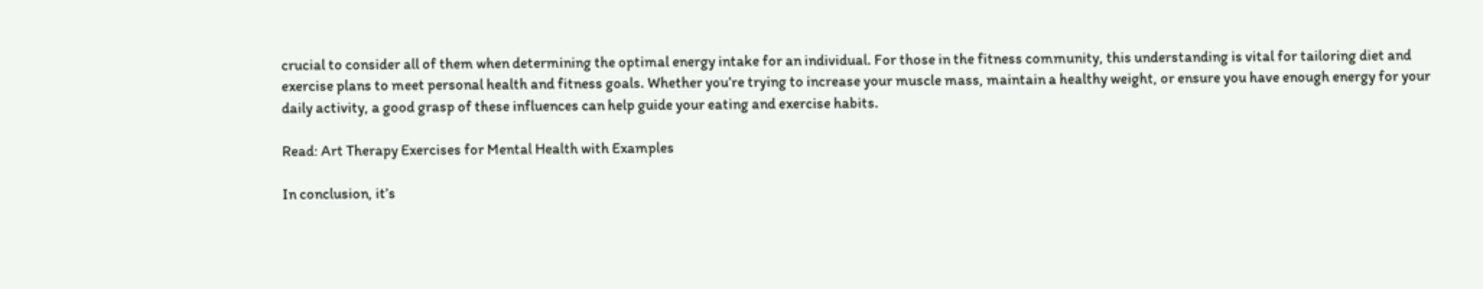crucial to consider all of them when determining the optimal energy intake for an individual. For those in the fitness community, this understanding is vital for tailoring diet and exercise plans to meet personal health and fitness goals. Whether you’re trying to increase your muscle mass, maintain a healthy weight, or ensure you have enough energy for your daily activity, a good grasp of these influences can help guide your eating and exercise habits.

Read: Art Therapy Exercises for Mental Health with Examples

In conclusion, it’s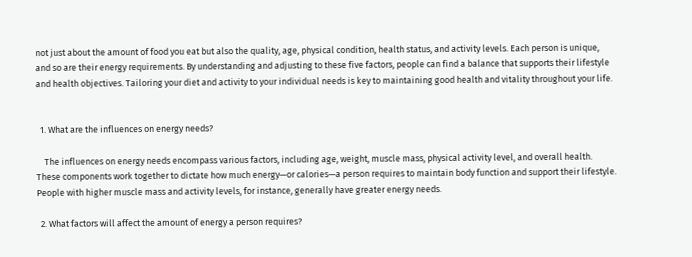not just about the amount of food you eat but also the quality, age, physical condition, health status, and activity levels. Each person is unique, and so are their energy requirements. By understanding and adjusting to these five factors, people can find a balance that supports their lifestyle and health objectives. Tailoring your diet and activity to your individual needs is key to maintaining good health and vitality throughout your life.


  1. What are the influences on energy needs?

    The influences on energy needs encompass various factors, including age, weight, muscle mass, physical activity level, and overall health. These components work together to dictate how much energy—or calories—a person requires to maintain body function and support their lifestyle. People with higher muscle mass and activity levels, for instance, generally have greater energy needs.

  2. What factors will affect the amount of energy a person requires?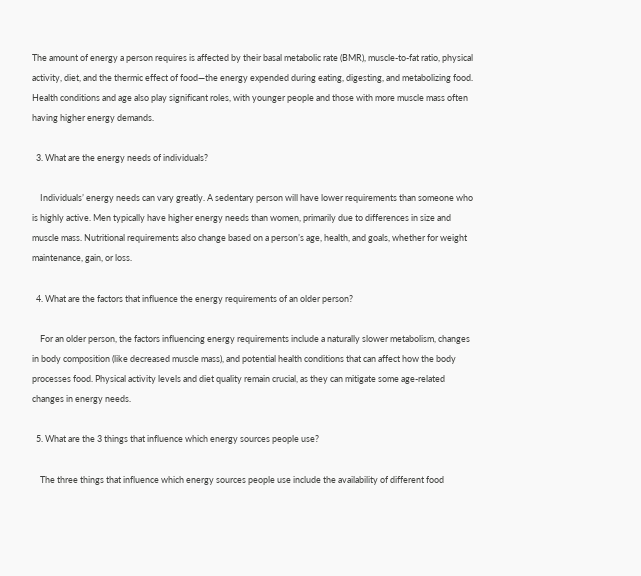The amount of energy a person requires is affected by their basal metabolic rate (BMR), muscle-to-fat ratio, physical activity, diet, and the thermic effect of food—the energy expended during eating, digesting, and metabolizing food. Health conditions and age also play significant roles, with younger people and those with more muscle mass often having higher energy demands.

  3. What are the energy needs of individuals?

    Individuals’ energy needs can vary greatly. A sedentary person will have lower requirements than someone who is highly active. Men typically have higher energy needs than women, primarily due to differences in size and muscle mass. Nutritional requirements also change based on a person’s age, health, and goals, whether for weight maintenance, gain, or loss.

  4. What are the factors that influence the energy requirements of an older person?

    For an older person, the factors influencing energy requirements include a naturally slower metabolism, changes in body composition (like decreased muscle mass), and potential health conditions that can affect how the body processes food. Physical activity levels and diet quality remain crucial, as they can mitigate some age-related changes in energy needs.

  5. What are the 3 things that influence which energy sources people use?

    The three things that influence which energy sources people use include the availability of different food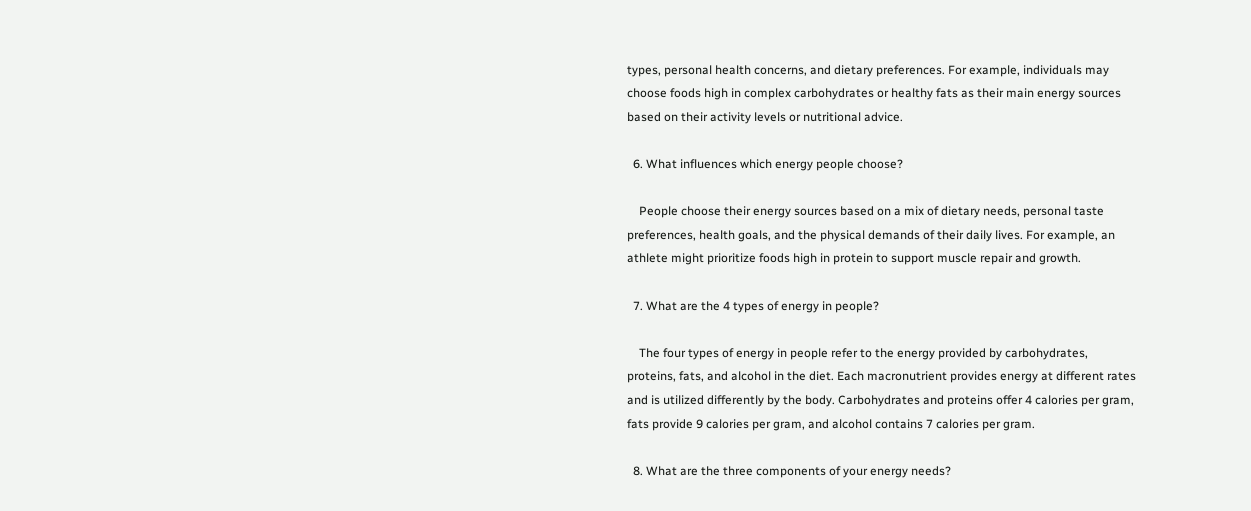types, personal health concerns, and dietary preferences. For example, individuals may choose foods high in complex carbohydrates or healthy fats as their main energy sources based on their activity levels or nutritional advice.

  6. What influences which energy people choose?

    People choose their energy sources based on a mix of dietary needs, personal taste preferences, health goals, and the physical demands of their daily lives. For example, an athlete might prioritize foods high in protein to support muscle repair and growth.

  7. What are the 4 types of energy in people?

    The four types of energy in people refer to the energy provided by carbohydrates, proteins, fats, and alcohol in the diet. Each macronutrient provides energy at different rates and is utilized differently by the body. Carbohydrates and proteins offer 4 calories per gram, fats provide 9 calories per gram, and alcohol contains 7 calories per gram.

  8. What are the three components of your energy needs?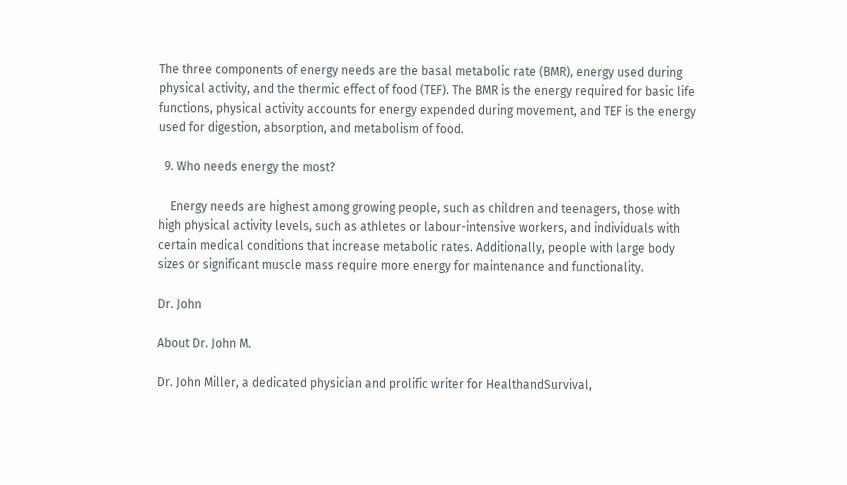The three components of energy needs are the basal metabolic rate (BMR), energy used during physical activity, and the thermic effect of food (TEF). The BMR is the energy required for basic life functions, physical activity accounts for energy expended during movement, and TEF is the energy used for digestion, absorption, and metabolism of food.

  9. Who needs energy the most?

    Energy needs are highest among growing people, such as children and teenagers, those with high physical activity levels, such as athletes or labour-intensive workers, and individuals with certain medical conditions that increase metabolic rates. Additionally, people with large body sizes or significant muscle mass require more energy for maintenance and functionality.

Dr. John

About Dr. John M.

Dr. John Miller, a dedicated physician and prolific writer for HealthandSurvival,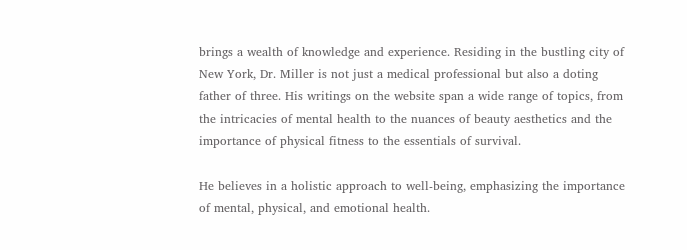brings a wealth of knowledge and experience. Residing in the bustling city of New York, Dr. Miller is not just a medical professional but also a doting father of three. His writings on the website span a wide range of topics, from the intricacies of mental health to the nuances of beauty aesthetics and the importance of physical fitness to the essentials of survival.

He believes in a holistic approach to well-being, emphasizing the importance of mental, physical, and emotional health.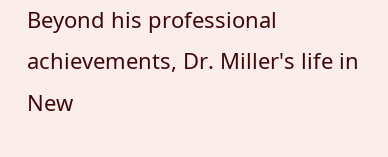Beyond his professional achievements, Dr. Miller's life in New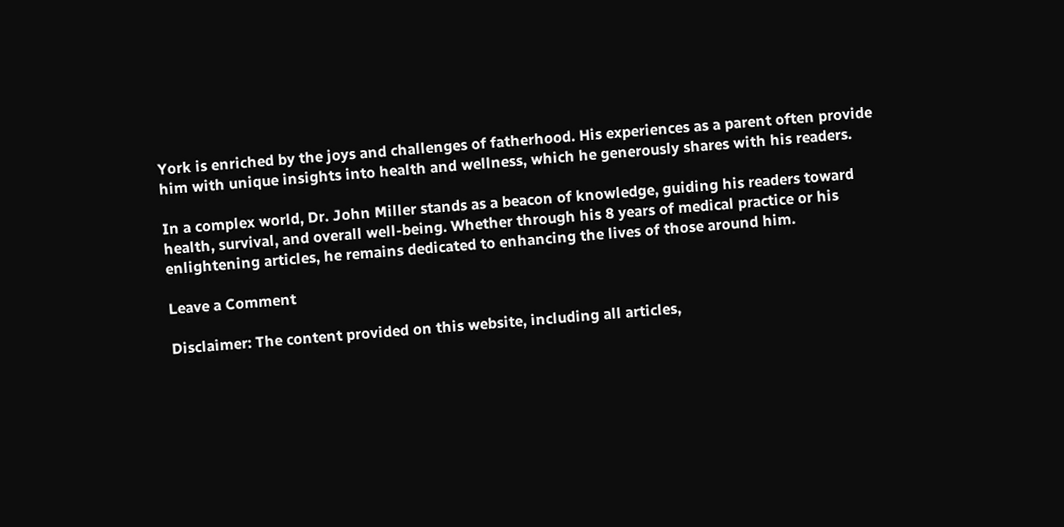York is enriched by the joys and challenges of fatherhood. His experiences as a parent often provide him with unique insights into health and wellness, which he generously shares with his readers.

In a complex world, Dr. John Miller stands as a beacon of knowledge, guiding his readers toward health, survival, and overall well-being. Whether through his 8 years of medical practice or his enlightening articles, he remains dedicated to enhancing the lives of those around him.

Leave a Comment

Disclaimer: The content provided on this website, including all articles,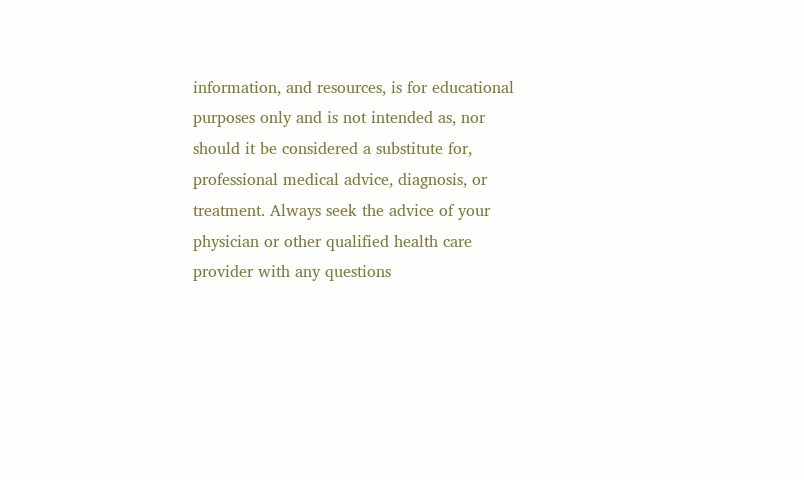information, and resources, is for educational purposes only and is not intended as, nor should it be considered a substitute for, professional medical advice, diagnosis, or treatment. Always seek the advice of your physician or other qualified health care provider with any questions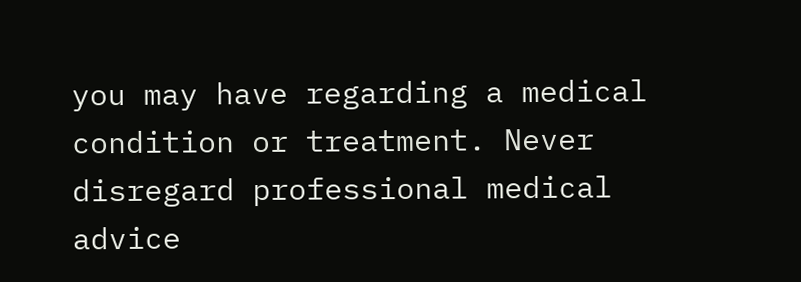you may have regarding a medical condition or treatment. Never disregard professional medical advice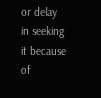or delay in seeking it because of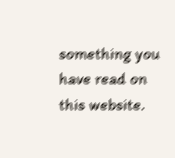something you have read on this website.